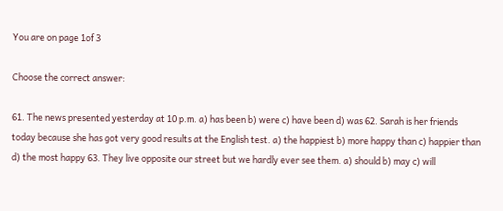You are on page 1of 3

Choose the correct answer:

61. The news presented yesterday at 10 p.m. a) has been b) were c) have been d) was 62. Sarah is her friends today because she has got very good results at the English test. a) the happiest b) more happy than c) happier than d) the most happy 63. They live opposite our street but we hardly ever see them. a) should b) may c) will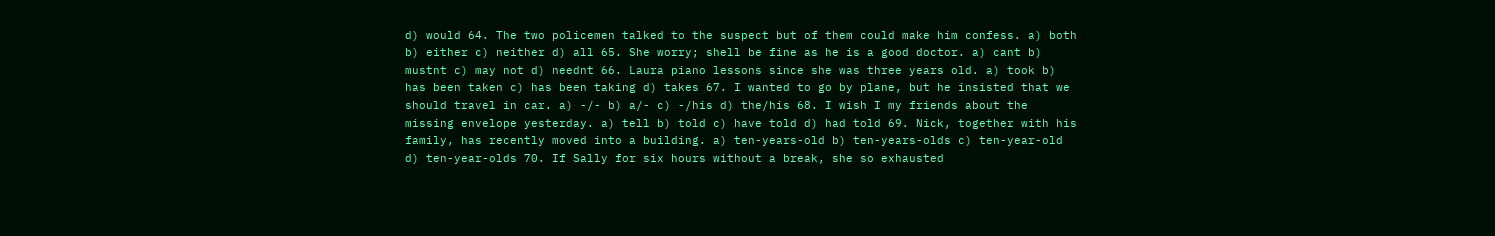d) would 64. The two policemen talked to the suspect but of them could make him confess. a) both b) either c) neither d) all 65. She worry; shell be fine as he is a good doctor. a) cant b) mustnt c) may not d) neednt 66. Laura piano lessons since she was three years old. a) took b) has been taken c) has been taking d) takes 67. I wanted to go by plane, but he insisted that we should travel in car. a) -/- b) a/- c) -/his d) the/his 68. I wish I my friends about the missing envelope yesterday. a) tell b) told c) have told d) had told 69. Nick, together with his family, has recently moved into a building. a) ten-years-old b) ten-years-olds c) ten-year-old d) ten-year-olds 70. If Sally for six hours without a break, she so exhausted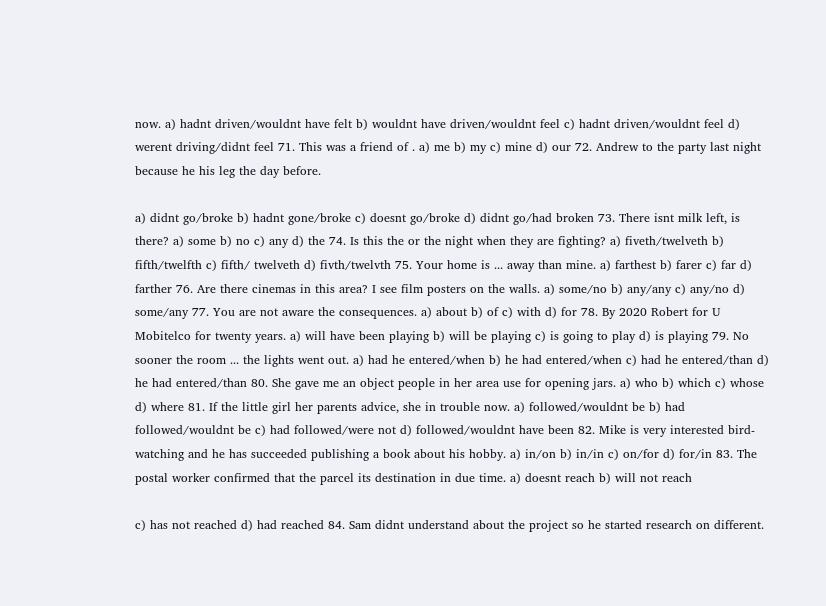now. a) hadnt driven/wouldnt have felt b) wouldnt have driven/wouldnt feel c) hadnt driven/wouldnt feel d) werent driving/didnt feel 71. This was a friend of . a) me b) my c) mine d) our 72. Andrew to the party last night because he his leg the day before.

a) didnt go/broke b) hadnt gone/broke c) doesnt go/broke d) didnt go/had broken 73. There isnt milk left, is there? a) some b) no c) any d) the 74. Is this the or the night when they are fighting? a) fiveth/twelveth b) fifth/twelfth c) fifth/ twelveth d) fivth/twelvth 75. Your home is ... away than mine. a) farthest b) farer c) far d) farther 76. Are there cinemas in this area? I see film posters on the walls. a) some/no b) any/any c) any/no d) some/any 77. You are not aware the consequences. a) about b) of c) with d) for 78. By 2020 Robert for U Mobitelco for twenty years. a) will have been playing b) will be playing c) is going to play d) is playing 79. No sooner the room ... the lights went out. a) had he entered/when b) he had entered/when c) had he entered/than d) he had entered/than 80. She gave me an object people in her area use for opening jars. a) who b) which c) whose d) where 81. If the little girl her parents advice, she in trouble now. a) followed/wouldnt be b) had followed/wouldnt be c) had followed/were not d) followed/wouldnt have been 82. Mike is very interested bird-watching and he has succeeded publishing a book about his hobby. a) in/on b) in/in c) on/for d) for/in 83. The postal worker confirmed that the parcel its destination in due time. a) doesnt reach b) will not reach

c) has not reached d) had reached 84. Sam didnt understand about the project so he started research on different.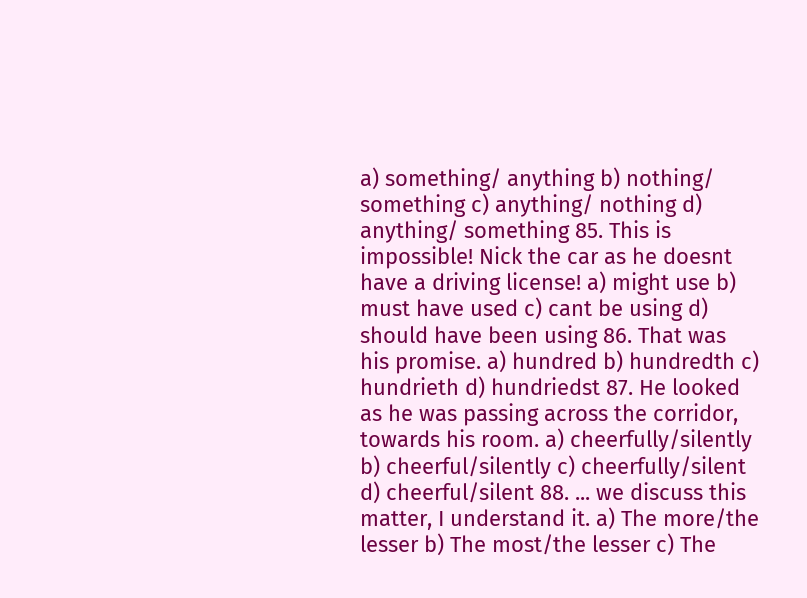a) something/ anything b) nothing/ something c) anything/ nothing d) anything/ something 85. This is impossible! Nick the car as he doesnt have a driving license! a) might use b) must have used c) cant be using d) should have been using 86. That was his promise. a) hundred b) hundredth c) hundrieth d) hundriedst 87. He looked as he was passing across the corridor, towards his room. a) cheerfully/silently b) cheerful/silently c) cheerfully/silent d) cheerful/silent 88. ... we discuss this matter, I understand it. a) The more/the lesser b) The most/the lesser c) The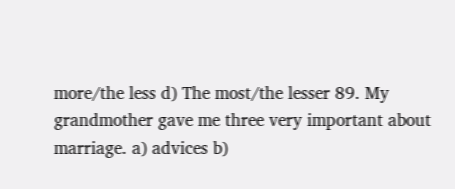more/the less d) The most/the lesser 89. My grandmother gave me three very important about marriage. a) advices b)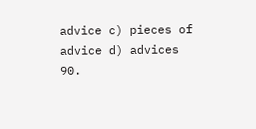advice c) pieces of advice d) advices 90.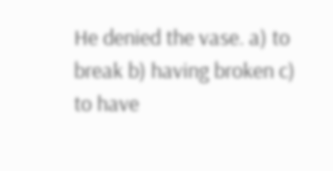He denied the vase. a) to break b) having broken c) to have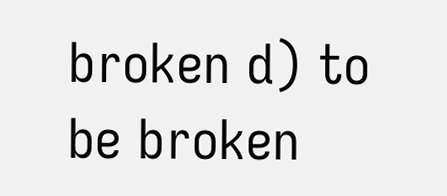broken d) to be broken